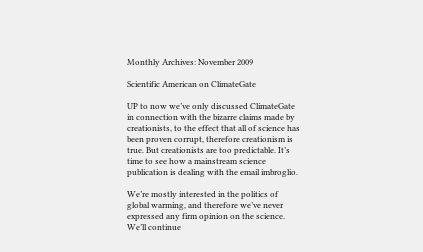Monthly Archives: November 2009

Scientific American on ClimateGate

UP to now we’ve only discussed ClimateGate in connection with the bizarre claims made by creationists, to the effect that all of science has been proven corrupt, therefore creationism is true. But creationists are too predictable. It’s time to see how a mainstream science publication is dealing with the email imbroglio.

We’re mostly interested in the politics of global warming, and therefore we’ve never expressed any firm opinion on the science. We’ll continue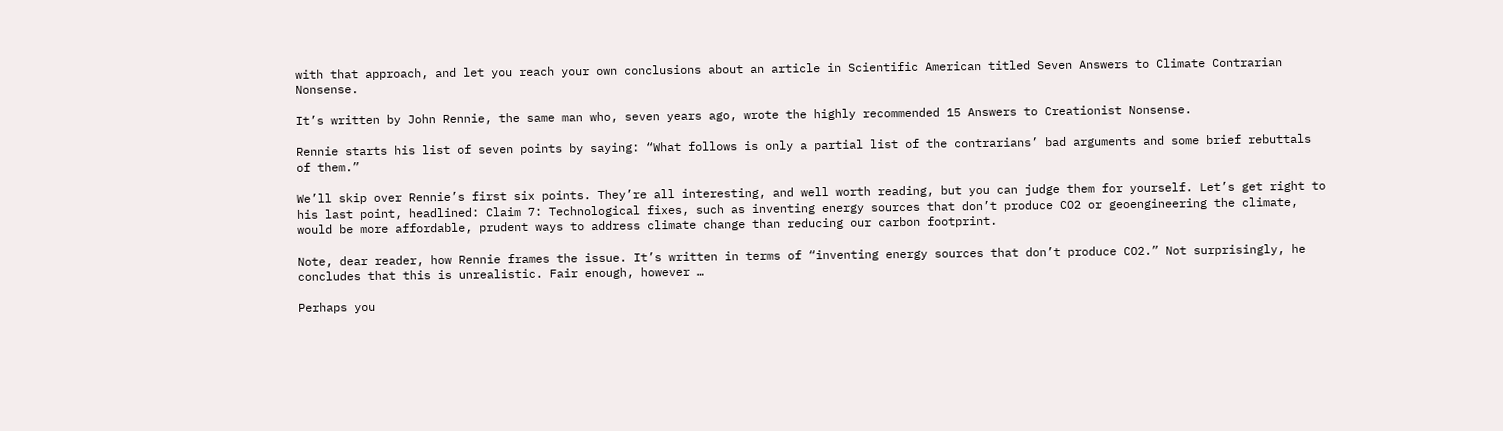with that approach, and let you reach your own conclusions about an article in Scientific American titled Seven Answers to Climate Contrarian Nonsense.

It’s written by John Rennie, the same man who, seven years ago, wrote the highly recommended 15 Answers to Creationist Nonsense.

Rennie starts his list of seven points by saying: “What follows is only a partial list of the contrarians’ bad arguments and some brief rebuttals of them.”

We’ll skip over Rennie’s first six points. They’re all interesting, and well worth reading, but you can judge them for yourself. Let’s get right to his last point, headlined: Claim 7: Technological fixes, such as inventing energy sources that don’t produce CO2 or geoengineering the climate, would be more affordable, prudent ways to address climate change than reducing our carbon footprint.

Note, dear reader, how Rennie frames the issue. It’s written in terms of “inventing energy sources that don’t produce CO2.” Not surprisingly, he concludes that this is unrealistic. Fair enough, however …

Perhaps you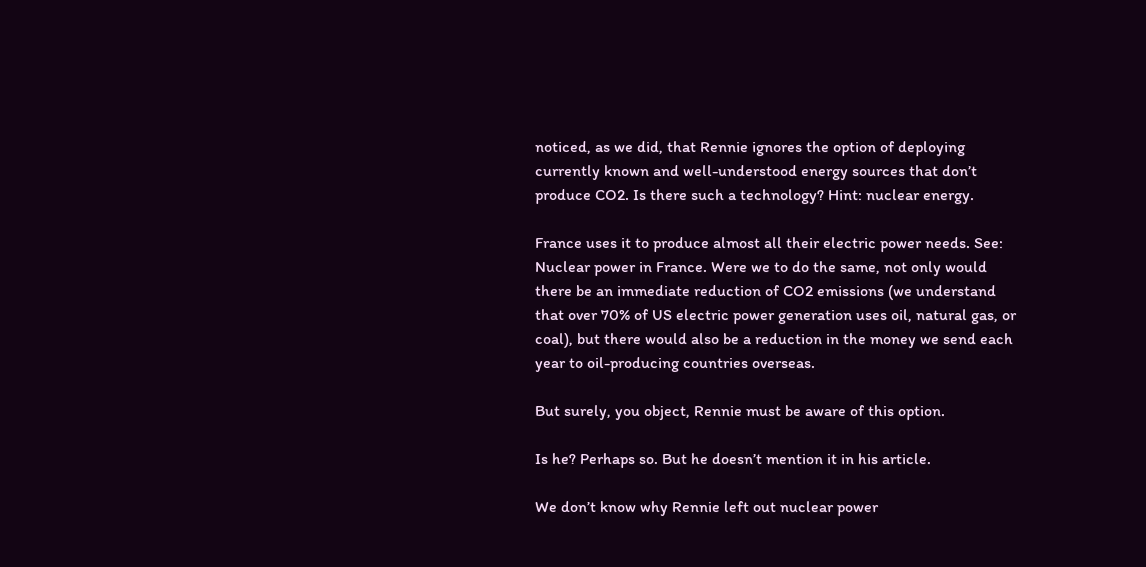noticed, as we did, that Rennie ignores the option of deploying currently known and well-understood energy sources that don’t produce CO2. Is there such a technology? Hint: nuclear energy.

France uses it to produce almost all their electric power needs. See: Nuclear power in France. Were we to do the same, not only would there be an immediate reduction of CO2 emissions (we understand that over 70% of US electric power generation uses oil, natural gas, or coal), but there would also be a reduction in the money we send each year to oil-producing countries overseas.

But surely, you object, Rennie must be aware of this option.

Is he? Perhaps so. But he doesn’t mention it in his article.

We don’t know why Rennie left out nuclear power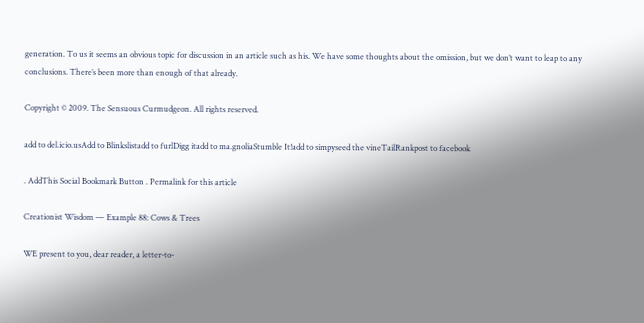generation. To us it seems an obvious topic for discussion in an article such as his. We have some thoughts about the omission, but we don’t want to leap to any conclusions. There’s been more than enough of that already.

Copyright © 2009. The Sensuous Curmudgeon. All rights reserved.

add to del.icio.usAdd to Blinkslistadd to furlDigg itadd to ma.gnoliaStumble It!add to simpyseed the vineTailRankpost to facebook

. AddThis Social Bookmark Button . Permalink for this article

Creationist Wisdom — Example 88: Cows & Trees

WE present to you, dear reader, a letter-to-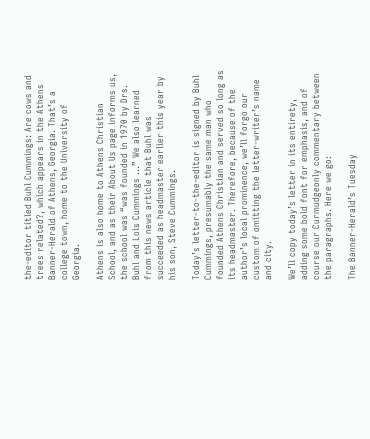the-editor titled Buhl Cummings: Are cows and trees related?, which appears in the Athens Banner-Herald of Athens, Georgia. That’s a college town, home to the University of Georgia.

Athens is also home to Athens Christian School, and as their About Us page informs us, the school was “was founded in 1970 by Drs. Buhl and Lois Cummings …” We also learned from this news article that Buhl was succeeded as headmaster earlier this year by his son, Steve Cummings.

Today’s letter-to-the-editor is signed by Buhl Cummings, presumably the same man who founded Athens Christian and served so long as its headmaster. Therefore, because of the author’s local prominence, we’ll forgo our custom of omitting the letter-writer’s name and city.

We’ll copy today’s letter in its entirety, adding some bold font for emphasis, and of course our Curmudgeonly commentary between the paragraphs. Here we go:

The Banner-Herald’s Tuesday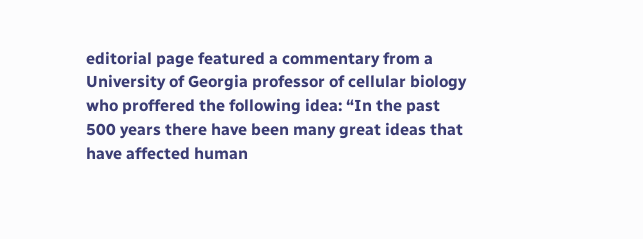editorial page featured a commentary from a University of Georgia professor of cellular biology who proffered the following idea: “In the past 500 years there have been many great ideas that have affected human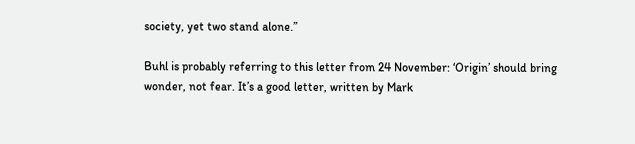society, yet two stand alone.”

Buhl is probably referring to this letter from 24 November: ‘Origin’ should bring wonder, not fear. It’s a good letter, written by Mark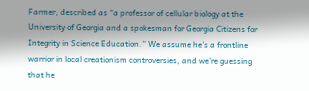Farmer, described as “a professor of cellular biology at the University of Georgia and a spokesman for Georgia Citizens for Integrity in Science Education.” We assume he’s a frontline warrior in local creationism controversies, and we’re guessing that he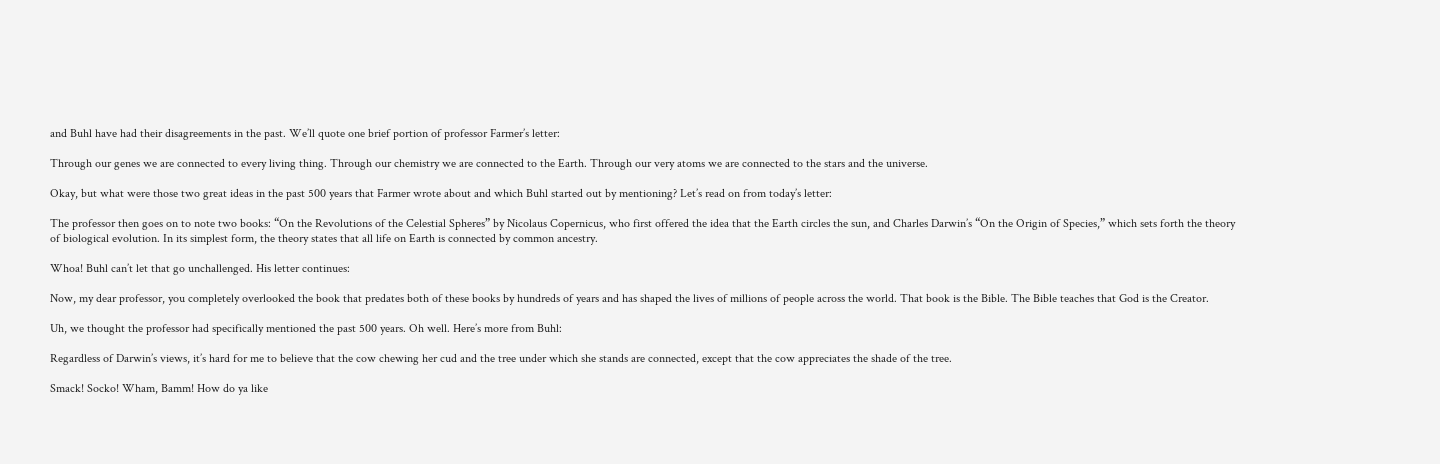and Buhl have had their disagreements in the past. We’ll quote one brief portion of professor Farmer’s letter:

Through our genes we are connected to every living thing. Through our chemistry we are connected to the Earth. Through our very atoms we are connected to the stars and the universe.

Okay, but what were those two great ideas in the past 500 years that Farmer wrote about and which Buhl started out by mentioning? Let’s read on from today’s letter:

The professor then goes on to note two books: “On the Revolutions of the Celestial Spheres” by Nicolaus Copernicus, who first offered the idea that the Earth circles the sun, and Charles Darwin’s “On the Origin of Species,” which sets forth the theory of biological evolution. In its simplest form, the theory states that all life on Earth is connected by common ancestry.

Whoa! Buhl can’t let that go unchallenged. His letter continues:

Now, my dear professor, you completely overlooked the book that predates both of these books by hundreds of years and has shaped the lives of millions of people across the world. That book is the Bible. The Bible teaches that God is the Creator.

Uh, we thought the professor had specifically mentioned the past 500 years. Oh well. Here’s more from Buhl:

Regardless of Darwin’s views, it’s hard for me to believe that the cow chewing her cud and the tree under which she stands are connected, except that the cow appreciates the shade of the tree.

Smack! Socko! Wham, Bamm! How do ya like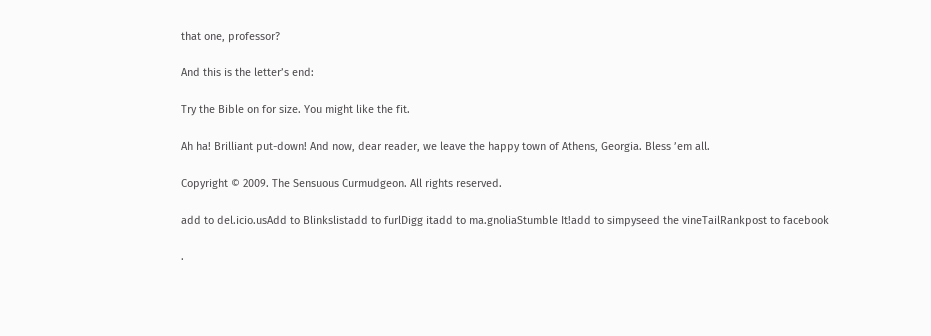that one, professor?

And this is the letter’s end:

Try the Bible on for size. You might like the fit.

Ah ha! Brilliant put-down! And now, dear reader, we leave the happy town of Athens, Georgia. Bless ’em all.

Copyright © 2009. The Sensuous Curmudgeon. All rights reserved.

add to del.icio.usAdd to Blinkslistadd to furlDigg itadd to ma.gnoliaStumble It!add to simpyseed the vineTailRankpost to facebook

.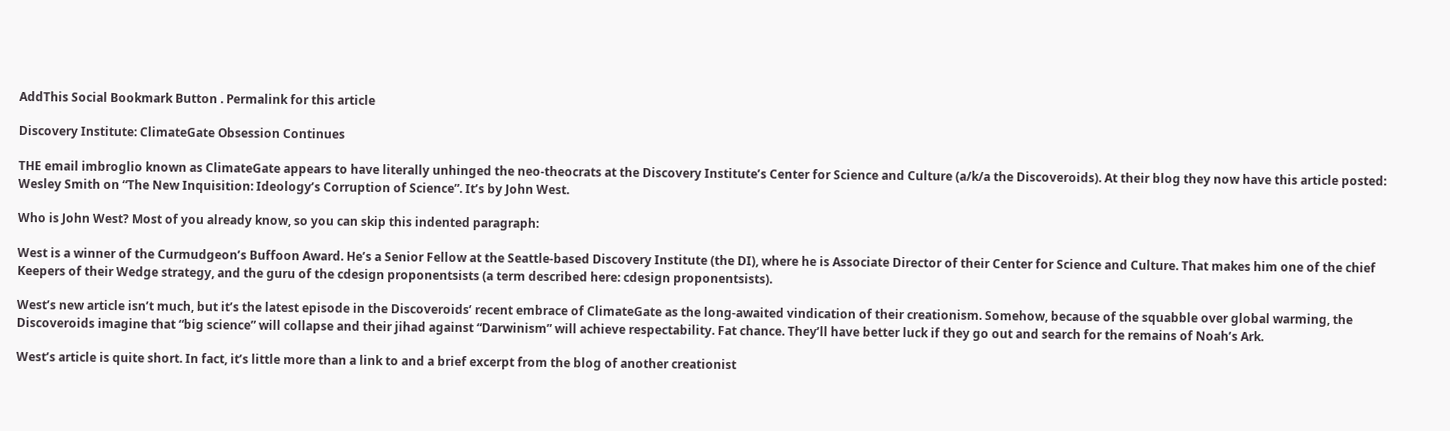AddThis Social Bookmark Button . Permalink for this article

Discovery Institute: ClimateGate Obsession Continues

THE email imbroglio known as ClimateGate appears to have literally unhinged the neo-theocrats at the Discovery Institute’s Center for Science and Culture (a/k/a the Discoveroids). At their blog they now have this article posted: Wesley Smith on “The New Inquisition: Ideology’s Corruption of Science”. It’s by John West.

Who is John West? Most of you already know, so you can skip this indented paragraph:

West is a winner of the Curmudgeon’s Buffoon Award. He’s a Senior Fellow at the Seattle-based Discovery Institute (the DI), where he is Associate Director of their Center for Science and Culture. That makes him one of the chief Keepers of their Wedge strategy, and the guru of the cdesign proponentsists (a term described here: cdesign proponentsists).

West’s new article isn’t much, but it’s the latest episode in the Discoveroids’ recent embrace of ClimateGate as the long-awaited vindication of their creationism. Somehow, because of the squabble over global warming, the Discoveroids imagine that “big science” will collapse and their jihad against “Darwinism” will achieve respectability. Fat chance. They’ll have better luck if they go out and search for the remains of Noah’s Ark.

West’s article is quite short. In fact, it’s little more than a link to and a brief excerpt from the blog of another creationist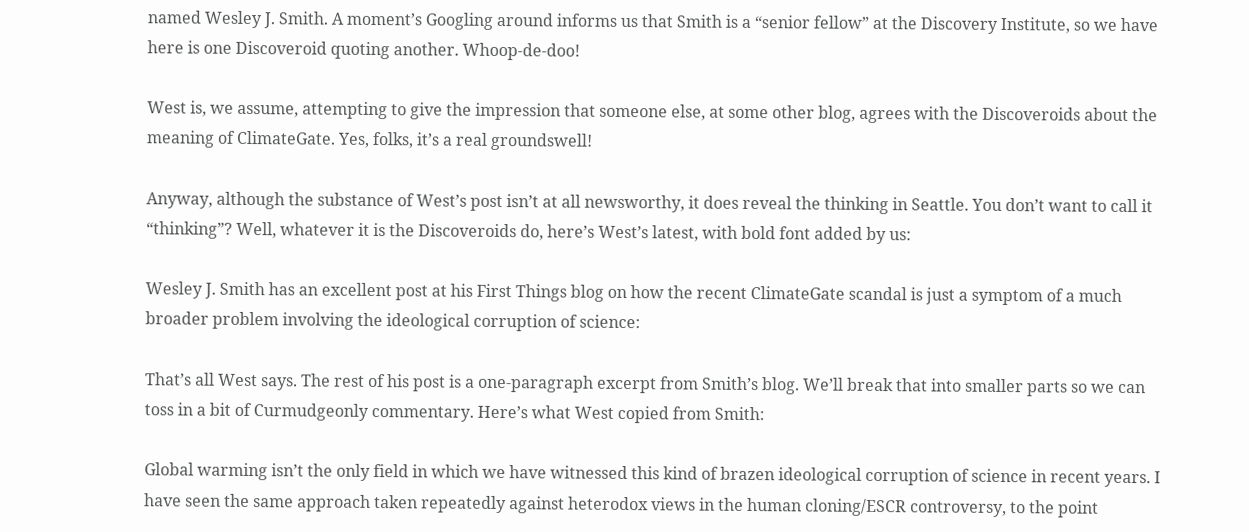named Wesley J. Smith. A moment’s Googling around informs us that Smith is a “senior fellow” at the Discovery Institute, so we have here is one Discoveroid quoting another. Whoop-de-doo!

West is, we assume, attempting to give the impression that someone else, at some other blog, agrees with the Discoveroids about the meaning of ClimateGate. Yes, folks, it’s a real groundswell!

Anyway, although the substance of West’s post isn’t at all newsworthy, it does reveal the thinking in Seattle. You don’t want to call it “thinking”? Well, whatever it is the Discoveroids do, here’s West’s latest, with bold font added by us:

Wesley J. Smith has an excellent post at his First Things blog on how the recent ClimateGate scandal is just a symptom of a much broader problem involving the ideological corruption of science:

That’s all West says. The rest of his post is a one-paragraph excerpt from Smith’s blog. We’ll break that into smaller parts so we can toss in a bit of Curmudgeonly commentary. Here’s what West copied from Smith:

Global warming isn’t the only field in which we have witnessed this kind of brazen ideological corruption of science in recent years. I have seen the same approach taken repeatedly against heterodox views in the human cloning/ESCR controversy, to the point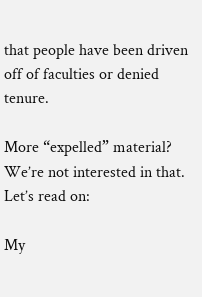that people have been driven off of faculties or denied tenure.

More “expelled” material? We’re not interested in that. Let’s read on:

My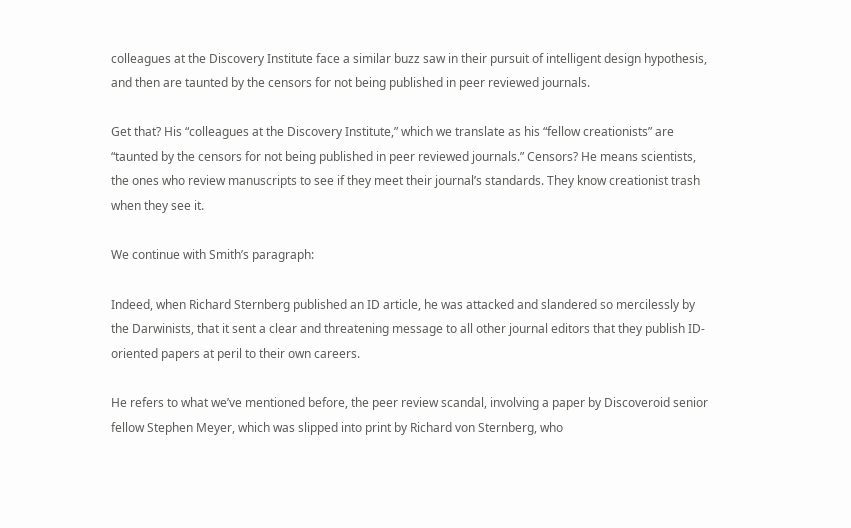colleagues at the Discovery Institute face a similar buzz saw in their pursuit of intelligent design hypothesis, and then are taunted by the censors for not being published in peer reviewed journals.

Get that? His “colleagues at the Discovery Institute,” which we translate as his “fellow creationists” are “taunted by the censors for not being published in peer reviewed journals.” Censors? He means scientists, the ones who review manuscripts to see if they meet their journal’s standards. They know creationist trash when they see it.

We continue with Smith’s paragraph:

Indeed, when Richard Sternberg published an ID article, he was attacked and slandered so mercilessly by the Darwinists, that it sent a clear and threatening message to all other journal editors that they publish ID-oriented papers at peril to their own careers.

He refers to what we’ve mentioned before, the peer review scandal, involving a paper by Discoveroid senior fellow Stephen Meyer, which was slipped into print by Richard von Sternberg, who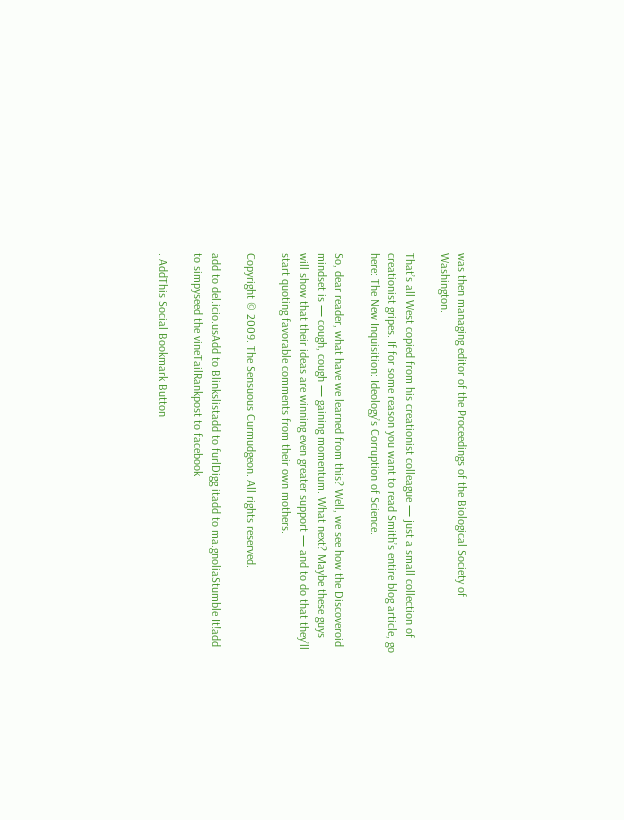was then managing editor of the Proceedings of the Biological Society of Washington.

That’s all West copied from his creationist colleague — just a small collection of creationist gripes. If for some reason you want to read Smith’s entire blog article, go here: The New Inquisition: Ideology’s Corruption of Science.

So, dear reader, what have we learned from this? Well, we see how the Discoveroid mindset is — cough, cough — gaining momentum. What next? Maybe these guys will show that their ideas are winning even greater support — and to do that they’ll start quoting favorable comments from their own mothers.

Copyright © 2009. The Sensuous Curmudgeon. All rights reserved.

add to del.icio.usAdd to Blinkslistadd to furlDigg itadd to ma.gnoliaStumble It!add to simpyseed the vineTailRankpost to facebook

. AddThis Social Bookmark Button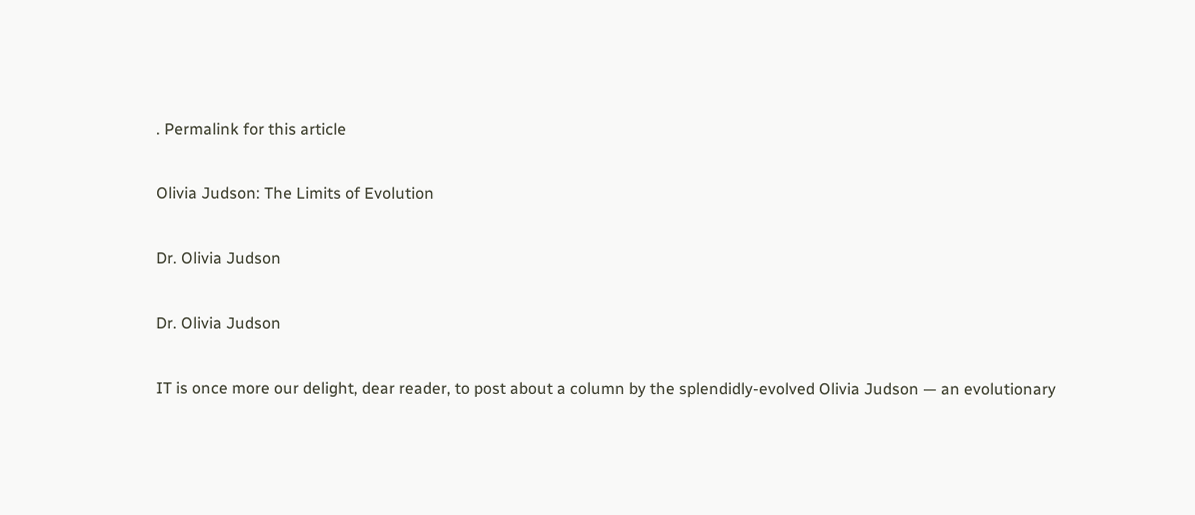. Permalink for this article

Olivia Judson: The Limits of Evolution

Dr. Olivia Judson

Dr. Olivia Judson

IT is once more our delight, dear reader, to post about a column by the splendidly-evolved Olivia Judson — an evolutionary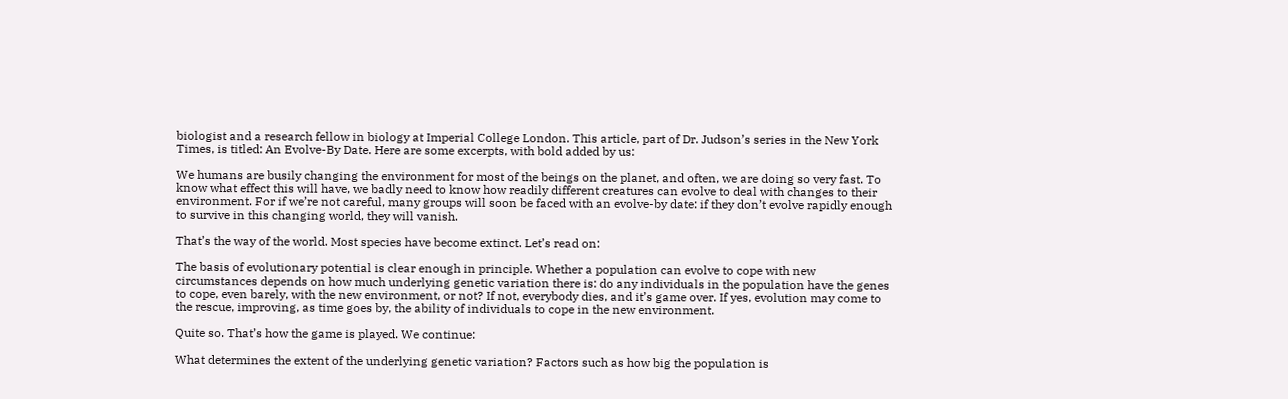biologist and a research fellow in biology at Imperial College London. This article, part of Dr. Judson’s series in the New York Times, is titled: An Evolve-By Date. Here are some excerpts, with bold added by us:

We humans are busily changing the environment for most of the beings on the planet, and often, we are doing so very fast. To know what effect this will have, we badly need to know how readily different creatures can evolve to deal with changes to their environment. For if we’re not careful, many groups will soon be faced with an evolve-by date: if they don’t evolve rapidly enough to survive in this changing world, they will vanish.

That’s the way of the world. Most species have become extinct. Let’s read on:

The basis of evolutionary potential is clear enough in principle. Whether a population can evolve to cope with new circumstances depends on how much underlying genetic variation there is: do any individuals in the population have the genes to cope, even barely, with the new environment, or not? If not, everybody dies, and it’s game over. If yes, evolution may come to the rescue, improving, as time goes by, the ability of individuals to cope in the new environment.

Quite so. That’s how the game is played. We continue:

What determines the extent of the underlying genetic variation? Factors such as how big the population is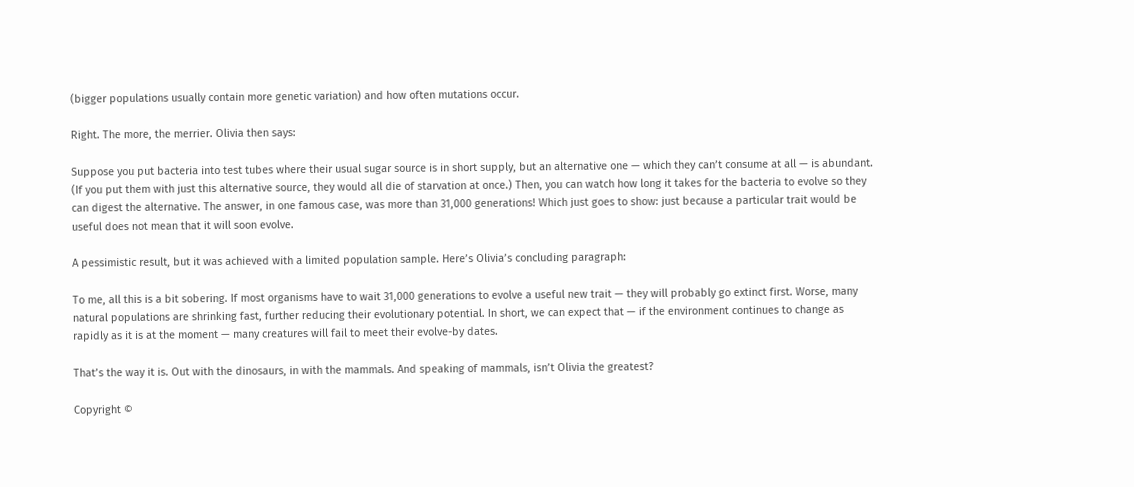(bigger populations usually contain more genetic variation) and how often mutations occur.

Right. The more, the merrier. Olivia then says:

Suppose you put bacteria into test tubes where their usual sugar source is in short supply, but an alternative one — which they can’t consume at all — is abundant. (If you put them with just this alternative source, they would all die of starvation at once.) Then, you can watch how long it takes for the bacteria to evolve so they can digest the alternative. The answer, in one famous case, was more than 31,000 generations! Which just goes to show: just because a particular trait would be useful does not mean that it will soon evolve.

A pessimistic result, but it was achieved with a limited population sample. Here’s Olivia’s concluding paragraph:

To me, all this is a bit sobering. If most organisms have to wait 31,000 generations to evolve a useful new trait — they will probably go extinct first. Worse, many natural populations are shrinking fast, further reducing their evolutionary potential. In short, we can expect that — if the environment continues to change as rapidly as it is at the moment — many creatures will fail to meet their evolve-by dates.

That’s the way it is. Out with the dinosaurs, in with the mammals. And speaking of mammals, isn’t Olivia the greatest?

Copyright ©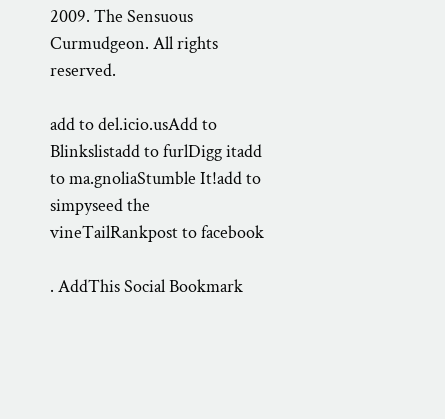2009. The Sensuous Curmudgeon. All rights reserved.

add to del.icio.usAdd to Blinkslistadd to furlDigg itadd to ma.gnoliaStumble It!add to simpyseed the vineTailRankpost to facebook

. AddThis Social Bookmark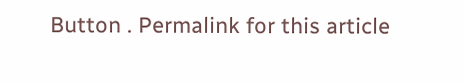Button . Permalink for this article